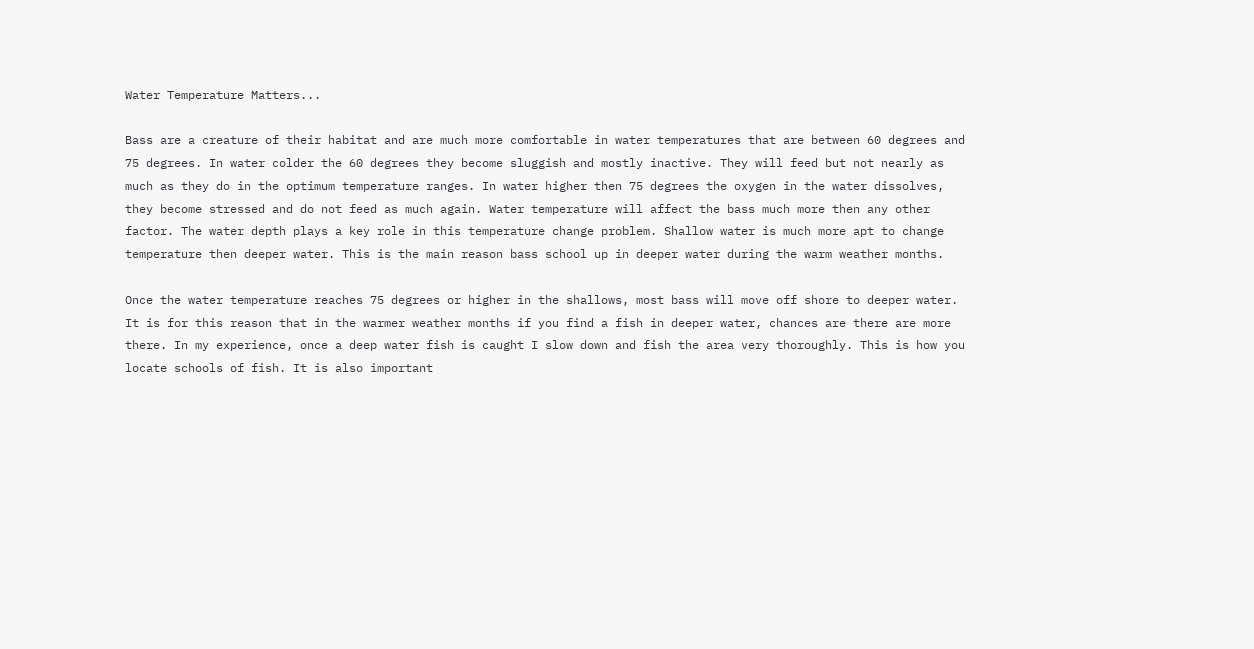Water Temperature Matters...

Bass are a creature of their habitat and are much more comfortable in water temperatures that are between 60 degrees and 75 degrees. In water colder the 60 degrees they become sluggish and mostly inactive. They will feed but not nearly as much as they do in the optimum temperature ranges. In water higher then 75 degrees the oxygen in the water dissolves, they become stressed and do not feed as much again. Water temperature will affect the bass much more then any other factor. The water depth plays a key role in this temperature change problem. Shallow water is much more apt to change temperature then deeper water. This is the main reason bass school up in deeper water during the warm weather months.

Once the water temperature reaches 75 degrees or higher in the shallows, most bass will move off shore to deeper water. It is for this reason that in the warmer weather months if you find a fish in deeper water, chances are there are more there. In my experience, once a deep water fish is caught I slow down and fish the area very thoroughly. This is how you locate schools of fish. It is also important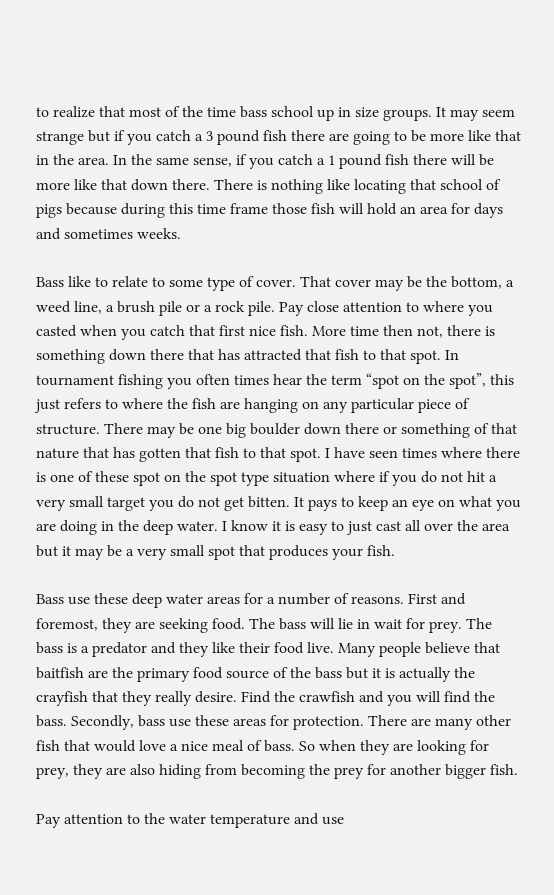to realize that most of the time bass school up in size groups. It may seem strange but if you catch a 3 pound fish there are going to be more like that in the area. In the same sense, if you catch a 1 pound fish there will be more like that down there. There is nothing like locating that school of pigs because during this time frame those fish will hold an area for days and sometimes weeks.

Bass like to relate to some type of cover. That cover may be the bottom, a weed line, a brush pile or a rock pile. Pay close attention to where you casted when you catch that first nice fish. More time then not, there is something down there that has attracted that fish to that spot. In tournament fishing you often times hear the term “spot on the spot”, this just refers to where the fish are hanging on any particular piece of structure. There may be one big boulder down there or something of that nature that has gotten that fish to that spot. I have seen times where there is one of these spot on the spot type situation where if you do not hit a very small target you do not get bitten. It pays to keep an eye on what you are doing in the deep water. I know it is easy to just cast all over the area but it may be a very small spot that produces your fish.

Bass use these deep water areas for a number of reasons. First and foremost, they are seeking food. The bass will lie in wait for prey. The bass is a predator and they like their food live. Many people believe that baitfish are the primary food source of the bass but it is actually the crayfish that they really desire. Find the crawfish and you will find the bass. Secondly, bass use these areas for protection. There are many other fish that would love a nice meal of bass. So when they are looking for prey, they are also hiding from becoming the prey for another bigger fish.

Pay attention to the water temperature and use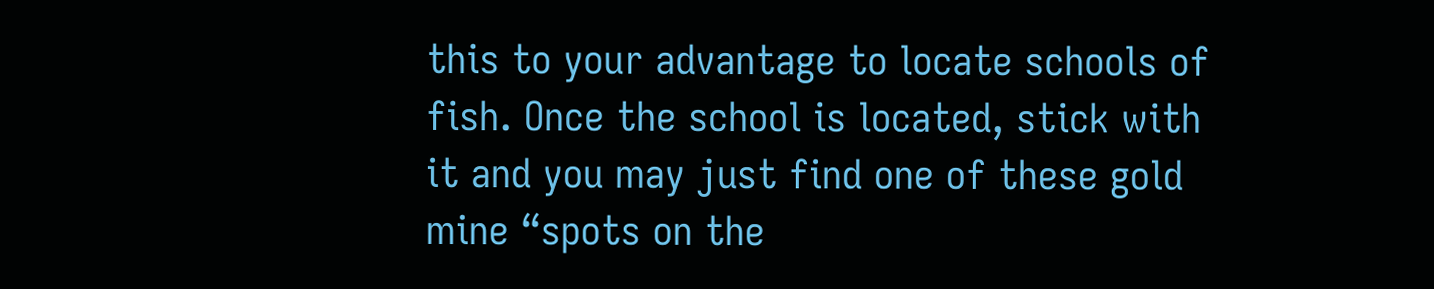this to your advantage to locate schools of fish. Once the school is located, stick with it and you may just find one of these gold mine “spots on the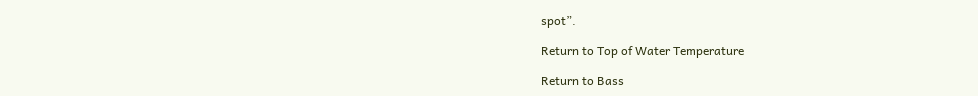spot”.

Return to Top of Water Temperature

Return to Bass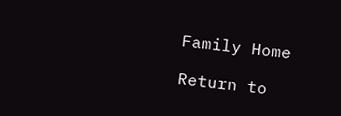Family Home

Return to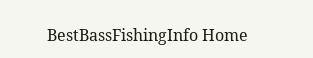BestBassFishingInfo Home